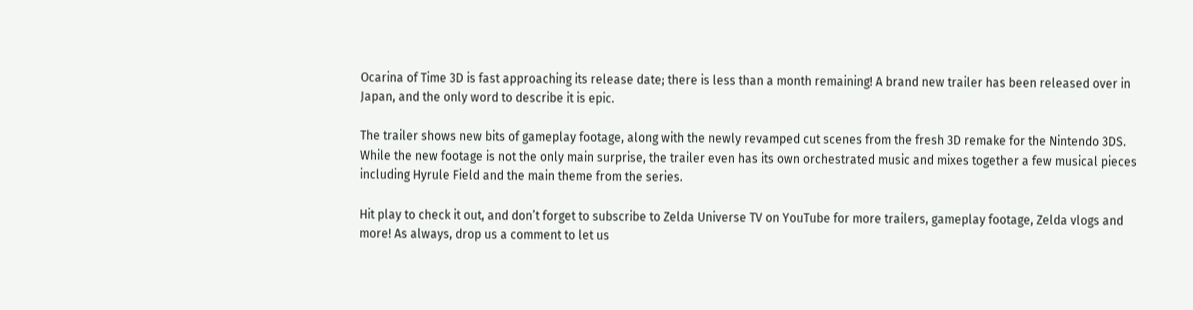Ocarina of Time 3D is fast approaching its release date; there is less than a month remaining! A brand new trailer has been released over in Japan, and the only word to describe it is epic.

The trailer shows new bits of gameplay footage, along with the newly revamped cut scenes from the fresh 3D remake for the Nintendo 3DS. While the new footage is not the only main surprise, the trailer even has its own orchestrated music and mixes together a few musical pieces including Hyrule Field and the main theme from the series.

Hit play to check it out, and don’t forget to subscribe to Zelda Universe TV on YouTube for more trailers, gameplay footage, Zelda vlogs and more! As always, drop us a comment to let us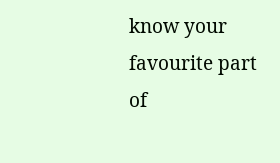know your favourite part of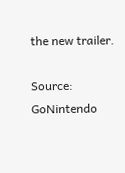the new trailer.

Source: GoNintendo